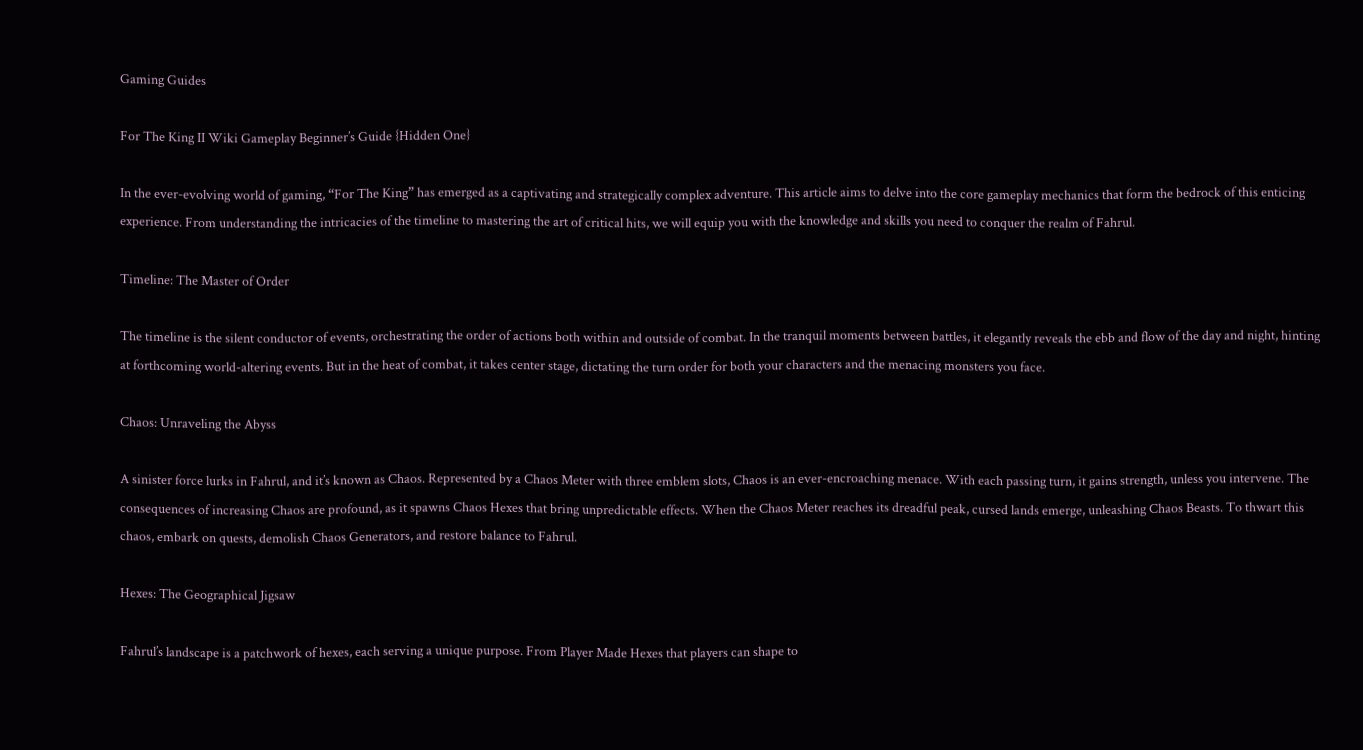Gaming Guides

For The King II Wiki Gameplay Beginner’s Guide {Hidden One}

In the ever-evolving world of gaming, “For The King” has emerged as a captivating and strategically complex adventure. This article aims to delve into the core gameplay mechanics that form the bedrock of this enticing experience. From understanding the intricacies of the timeline to mastering the art of critical hits, we will equip you with the knowledge and skills you need to conquer the realm of Fahrul.

Timeline: The Master of Order

The timeline is the silent conductor of events, orchestrating the order of actions both within and outside of combat. In the tranquil moments between battles, it elegantly reveals the ebb and flow of the day and night, hinting at forthcoming world-altering events. But in the heat of combat, it takes center stage, dictating the turn order for both your characters and the menacing monsters you face.

Chaos: Unraveling the Abyss

A sinister force lurks in Fahrul, and it’s known as Chaos. Represented by a Chaos Meter with three emblem slots, Chaos is an ever-encroaching menace. With each passing turn, it gains strength, unless you intervene. The consequences of increasing Chaos are profound, as it spawns Chaos Hexes that bring unpredictable effects. When the Chaos Meter reaches its dreadful peak, cursed lands emerge, unleashing Chaos Beasts. To thwart this chaos, embark on quests, demolish Chaos Generators, and restore balance to Fahrul.

Hexes: The Geographical Jigsaw

Fahrul’s landscape is a patchwork of hexes, each serving a unique purpose. From Player Made Hexes that players can shape to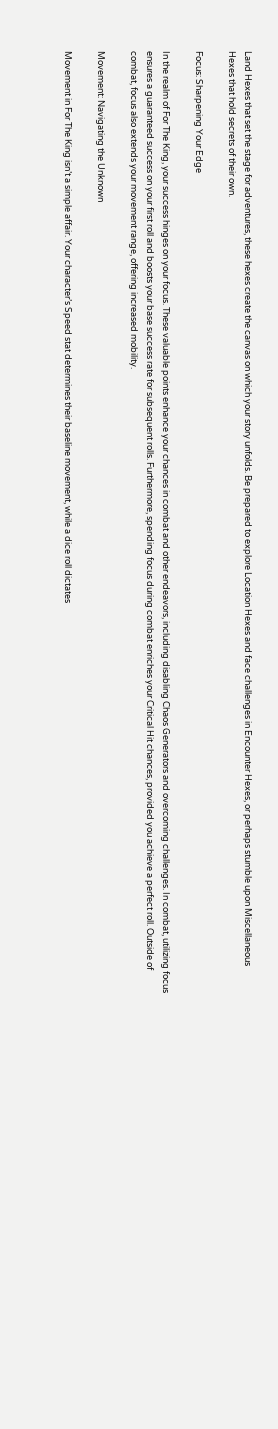Land Hexes that set the stage for adventures, these hexes create the canvas on which your story unfolds. Be prepared to explore Location Hexes and face challenges in Encounter Hexes, or perhaps stumble upon Miscellaneous Hexes that hold secrets of their own.

Focus: Sharpening Your Edge

In the realm of For The King, your success hinges on your focus. These valuable points enhance your chances in combat and other endeavors, including disabling Chaos Generators and overcoming challenges. In combat, utilizing focus ensures a guaranteed success on your first roll and boosts your base success rate for subsequent rolls. Furthermore, spending focus during combat enriches your Critical Hit chances, provided you achieve a perfect roll. Outside of combat, focus also extends your movement range, offering increased mobility.

Movement: Navigating the Unknown

Movement in For The King isn’t a simple affair. Your character’s Speed stat determines their baseline movement, while a dice roll dictates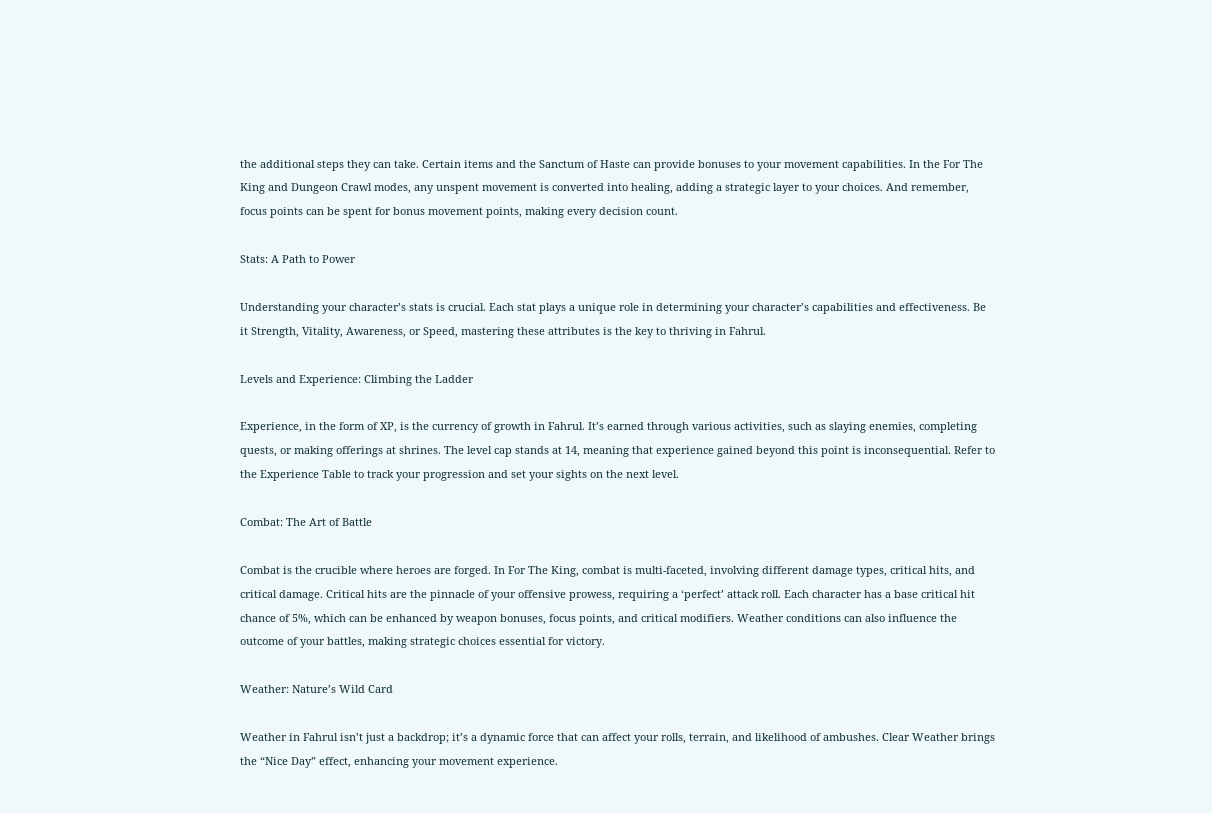the additional steps they can take. Certain items and the Sanctum of Haste can provide bonuses to your movement capabilities. In the For The King and Dungeon Crawl modes, any unspent movement is converted into healing, adding a strategic layer to your choices. And remember, focus points can be spent for bonus movement points, making every decision count.

Stats: A Path to Power

Understanding your character’s stats is crucial. Each stat plays a unique role in determining your character’s capabilities and effectiveness. Be it Strength, Vitality, Awareness, or Speed, mastering these attributes is the key to thriving in Fahrul.

Levels and Experience: Climbing the Ladder

Experience, in the form of XP, is the currency of growth in Fahrul. It’s earned through various activities, such as slaying enemies, completing quests, or making offerings at shrines. The level cap stands at 14, meaning that experience gained beyond this point is inconsequential. Refer to the Experience Table to track your progression and set your sights on the next level.

Combat: The Art of Battle

Combat is the crucible where heroes are forged. In For The King, combat is multi-faceted, involving different damage types, critical hits, and critical damage. Critical hits are the pinnacle of your offensive prowess, requiring a ‘perfect’ attack roll. Each character has a base critical hit chance of 5%, which can be enhanced by weapon bonuses, focus points, and critical modifiers. Weather conditions can also influence the outcome of your battles, making strategic choices essential for victory.

Weather: Nature’s Wild Card

Weather in Fahrul isn’t just a backdrop; it’s a dynamic force that can affect your rolls, terrain, and likelihood of ambushes. Clear Weather brings the “Nice Day” effect, enhancing your movement experience.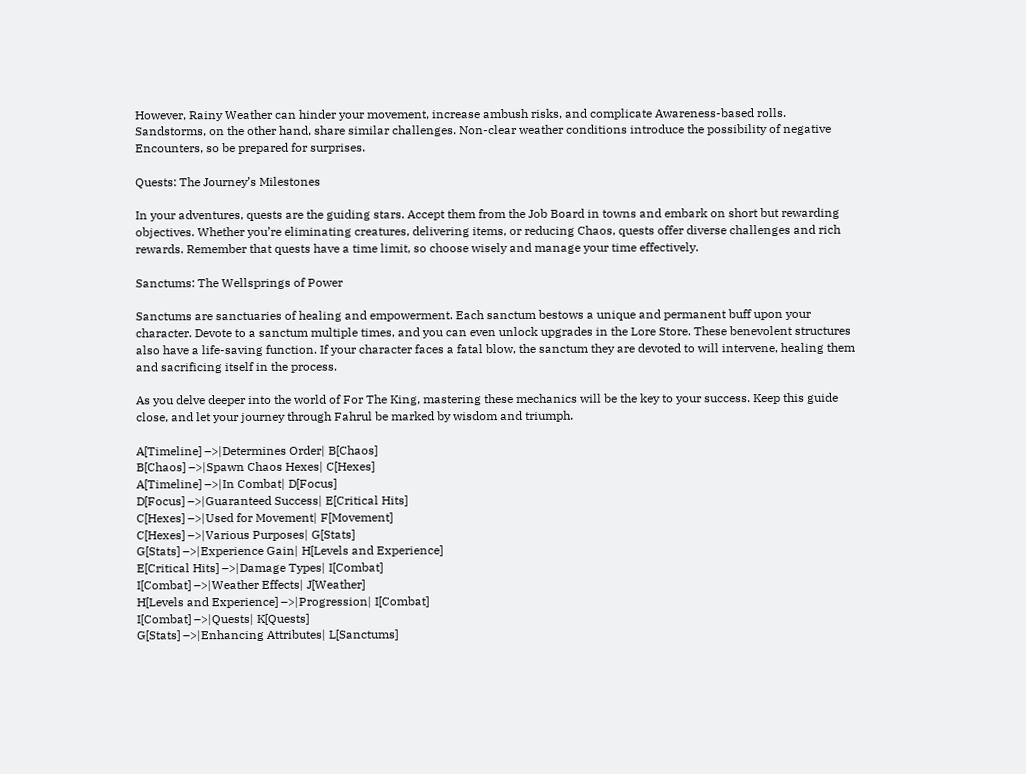However, Rainy Weather can hinder your movement, increase ambush risks, and complicate Awareness-based rolls. Sandstorms, on the other hand, share similar challenges. Non-clear weather conditions introduce the possibility of negative Encounters, so be prepared for surprises.

Quests: The Journey’s Milestones

In your adventures, quests are the guiding stars. Accept them from the Job Board in towns and embark on short but rewarding objectives. Whether you’re eliminating creatures, delivering items, or reducing Chaos, quests offer diverse challenges and rich rewards. Remember that quests have a time limit, so choose wisely and manage your time effectively.

Sanctums: The Wellsprings of Power

Sanctums are sanctuaries of healing and empowerment. Each sanctum bestows a unique and permanent buff upon your character. Devote to a sanctum multiple times, and you can even unlock upgrades in the Lore Store. These benevolent structures also have a life-saving function. If your character faces a fatal blow, the sanctum they are devoted to will intervene, healing them and sacrificing itself in the process.

As you delve deeper into the world of For The King, mastering these mechanics will be the key to your success. Keep this guide close, and let your journey through Fahrul be marked by wisdom and triumph.

A[Timeline] –>|Determines Order| B[Chaos]
B[Chaos] –>|Spawn Chaos Hexes| C[Hexes]
A[Timeline] –>|In Combat| D[Focus]
D[Focus] –>|Guaranteed Success| E[Critical Hits]
C[Hexes] –>|Used for Movement| F[Movement]
C[Hexes] –>|Various Purposes| G[Stats]
G[Stats] –>|Experience Gain| H[Levels and Experience]
E[Critical Hits] –>|Damage Types| I[Combat]
I[Combat] –>|Weather Effects| J[Weather]
H[Levels and Experience] –>|Progression| I[Combat]
I[Combat] –>|Quests| K[Quests]
G[Stats] –>|Enhancing Attributes| L[Sanctums]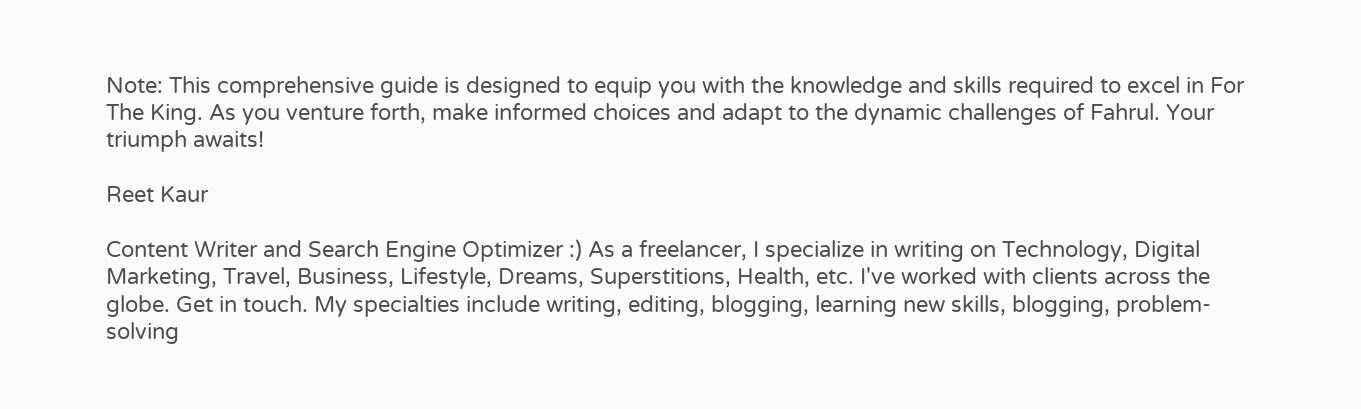Note: This comprehensive guide is designed to equip you with the knowledge and skills required to excel in For The King. As you venture forth, make informed choices and adapt to the dynamic challenges of Fahrul. Your triumph awaits!

Reet Kaur

Content Writer and Search Engine Optimizer :) As a freelancer, I specialize in writing on Technology, Digital Marketing, Travel, Business, Lifestyle, Dreams, Superstitions, Health, etc. I've worked with clients across the globe. Get in touch. My specialties include writing, editing, blogging, learning new skills, blogging, problem-solving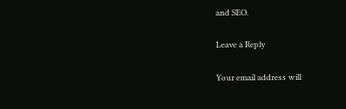and SEO.

Leave a Reply

Your email address will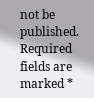not be published. Required fields are marked *